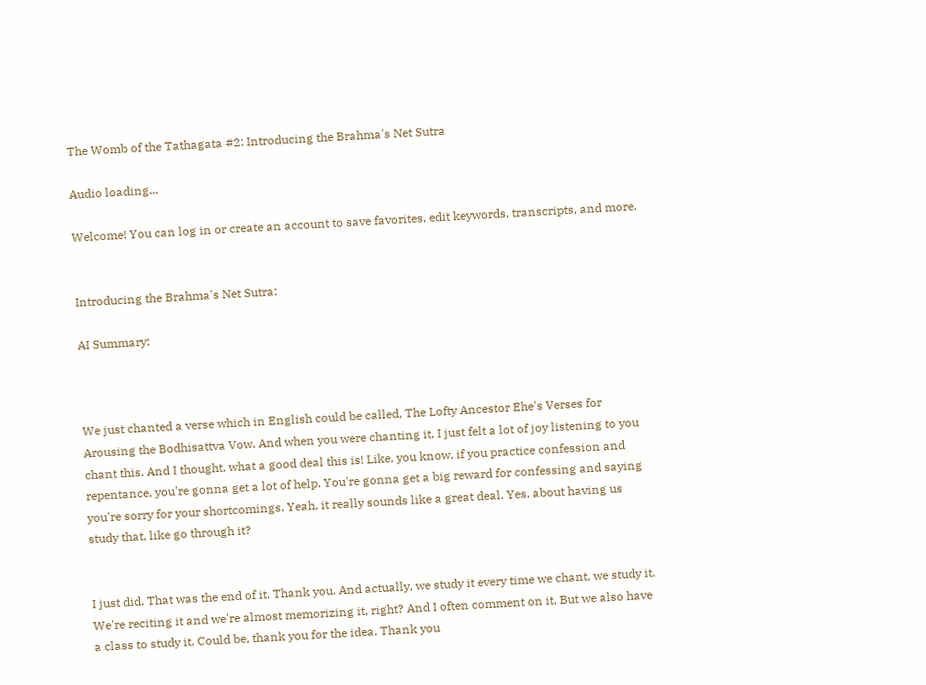The Womb of the Tathagata #2: Introducing the Brahma's Net Sutra

Audio loading...

Welcome! You can log in or create an account to save favorites, edit keywords, transcripts, and more.


Introducing the Brahma's Net Sutra:

AI Summary:



We just chanted a verse which in English could be called, The Lofty Ancestor Ehe's Verses for Arousing the Bodhisattva Vow. And when you were chanting it, I just felt a lot of joy listening to you chant this. And I thought, what a good deal this is! Like, you know, if you practice confession and repentance, you're gonna get a lot of help. You're gonna get a big reward for confessing and saying you're sorry for your shortcomings. Yeah, it really sounds like a great deal. Yes. about having us study that, like go through it?


I just did. That was the end of it. Thank you. And actually, we study it every time we chant, we study it. We're reciting it and we're almost memorizing it, right? And I often comment on it. But we also have a class to study it. Could be, thank you for the idea. Thank you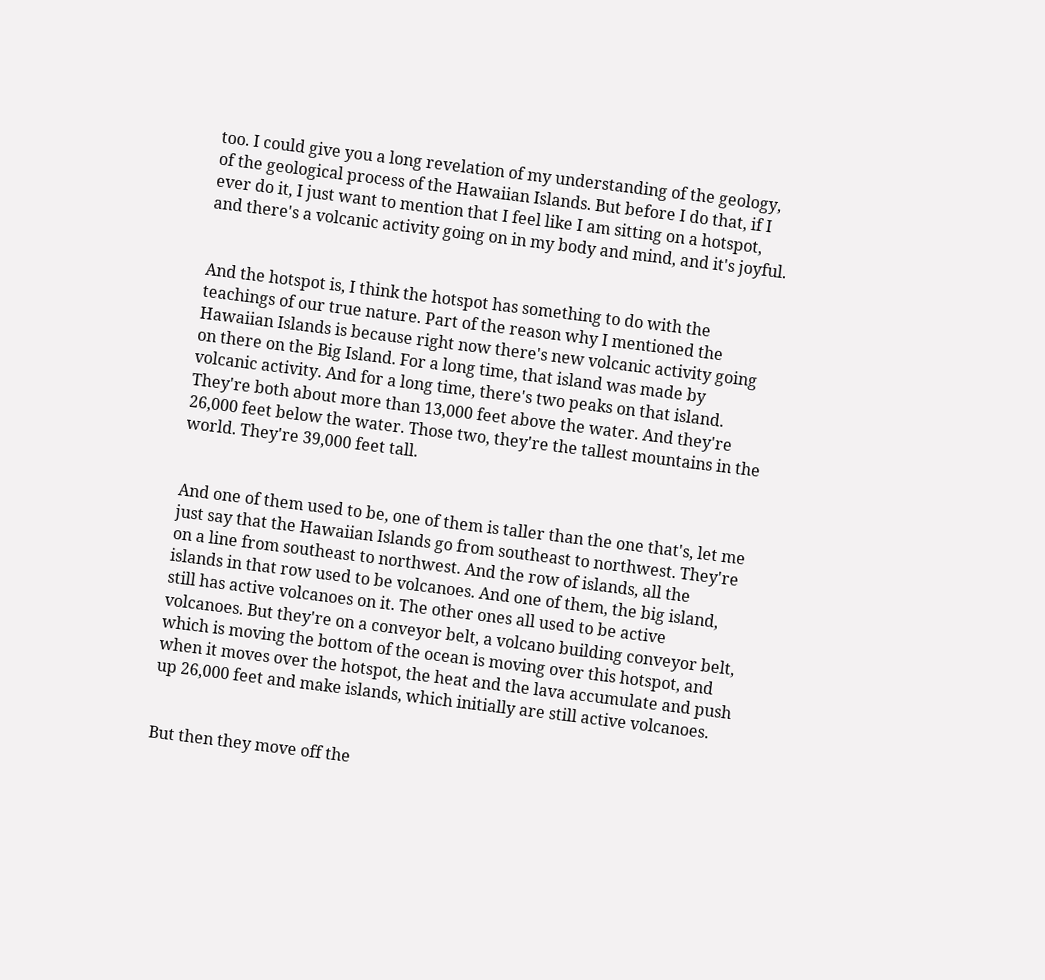too. I could give you a long revelation of my understanding of the geology, of the geological process of the Hawaiian Islands. But before I do that, if I ever do it, I just want to mention that I feel like I am sitting on a hotspot, and there's a volcanic activity going on in my body and mind, and it's joyful.


And the hotspot is, I think the hotspot has something to do with the teachings of our true nature. Part of the reason why I mentioned the Hawaiian Islands is because right now there's new volcanic activity going on there on the Big Island. For a long time, that island was made by volcanic activity. And for a long time, there's two peaks on that island. They're both about more than 13,000 feet above the water. And they're 26,000 feet below the water. Those two, they're the tallest mountains in the world. They're 39,000 feet tall.


And one of them used to be, one of them is taller than the one that's, let me just say that the Hawaiian Islands go from southeast to northwest. They're on a line from southeast to northwest. And the row of islands, all the islands in that row used to be volcanoes. And one of them, the big island, still has active volcanoes on it. The other ones all used to be active volcanoes. But they're on a conveyor belt, a volcano building conveyor belt, which is moving the bottom of the ocean is moving over this hotspot, and when it moves over the hotspot, the heat and the lava accumulate and push up 26,000 feet and make islands, which initially are still active volcanoes.


But then they move off the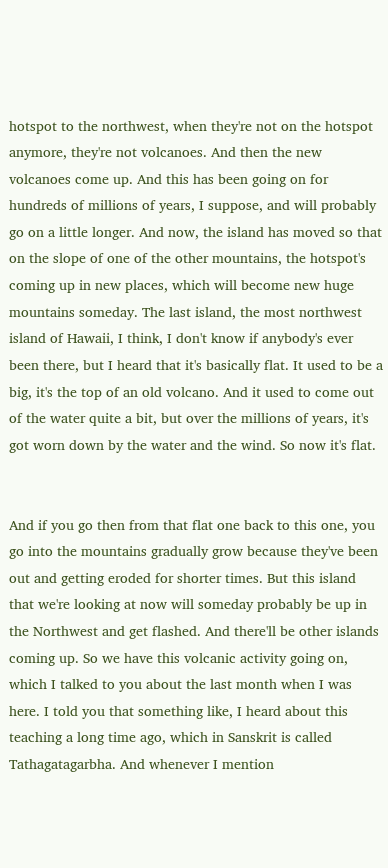hotspot to the northwest, when they're not on the hotspot anymore, they're not volcanoes. And then the new volcanoes come up. And this has been going on for hundreds of millions of years, I suppose, and will probably go on a little longer. And now, the island has moved so that on the slope of one of the other mountains, the hotspot's coming up in new places, which will become new huge mountains someday. The last island, the most northwest island of Hawaii, I think, I don't know if anybody's ever been there, but I heard that it's basically flat. It used to be a big, it's the top of an old volcano. And it used to come out of the water quite a bit, but over the millions of years, it's got worn down by the water and the wind. So now it's flat.


And if you go then from that flat one back to this one, you go into the mountains gradually grow because they've been out and getting eroded for shorter times. But this island that we're looking at now will someday probably be up in the Northwest and get flashed. And there'll be other islands coming up. So we have this volcanic activity going on, which I talked to you about the last month when I was here. I told you that something like, I heard about this teaching a long time ago, which in Sanskrit is called Tathagatagarbha. And whenever I mention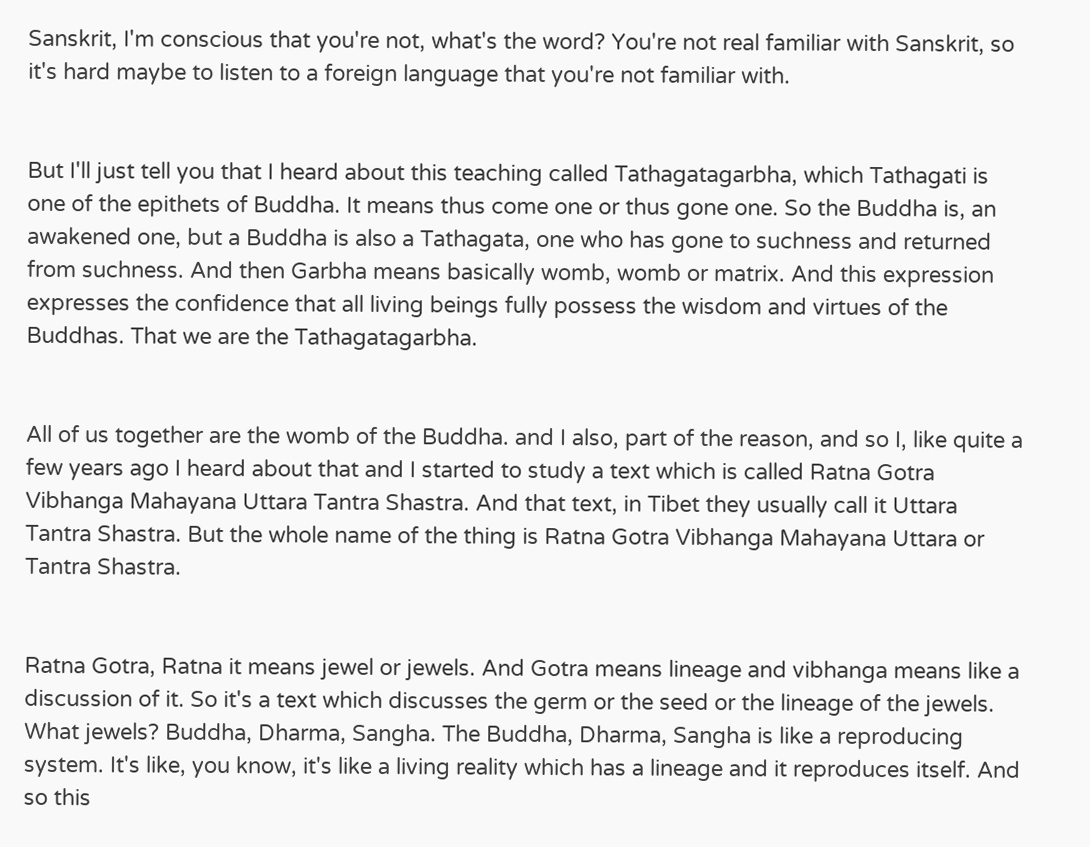Sanskrit, I'm conscious that you're not, what's the word? You're not real familiar with Sanskrit, so it's hard maybe to listen to a foreign language that you're not familiar with.


But I'll just tell you that I heard about this teaching called Tathagatagarbha, which Tathagati is one of the epithets of Buddha. It means thus come one or thus gone one. So the Buddha is, an awakened one, but a Buddha is also a Tathagata, one who has gone to suchness and returned from suchness. And then Garbha means basically womb, womb or matrix. And this expression expresses the confidence that all living beings fully possess the wisdom and virtues of the Buddhas. That we are the Tathagatagarbha.


All of us together are the womb of the Buddha. and I also, part of the reason, and so I, like quite a few years ago I heard about that and I started to study a text which is called Ratna Gotra Vibhanga Mahayana Uttara Tantra Shastra. And that text, in Tibet they usually call it Uttara Tantra Shastra. But the whole name of the thing is Ratna Gotra Vibhanga Mahayana Uttara or Tantra Shastra.


Ratna Gotra, Ratna it means jewel or jewels. And Gotra means lineage and vibhanga means like a discussion of it. So it's a text which discusses the germ or the seed or the lineage of the jewels. What jewels? Buddha, Dharma, Sangha. The Buddha, Dharma, Sangha is like a reproducing system. It's like, you know, it's like a living reality which has a lineage and it reproduces itself. And so this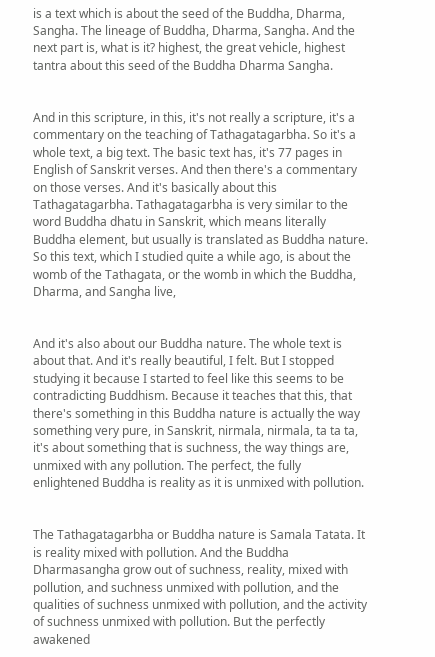is a text which is about the seed of the Buddha, Dharma, Sangha. The lineage of Buddha, Dharma, Sangha. And the next part is, what is it? highest, the great vehicle, highest tantra about this seed of the Buddha Dharma Sangha.


And in this scripture, in this, it's not really a scripture, it's a commentary on the teaching of Tathagatagarbha. So it's a whole text, a big text. The basic text has, it's 77 pages in English of Sanskrit verses. And then there's a commentary on those verses. And it's basically about this Tathagatagarbha. Tathagatagarbha is very similar to the word Buddha dhatu in Sanskrit, which means literally Buddha element, but usually is translated as Buddha nature. So this text, which I studied quite a while ago, is about the womb of the Tathagata, or the womb in which the Buddha, Dharma, and Sangha live,


And it's also about our Buddha nature. The whole text is about that. And it's really beautiful, I felt. But I stopped studying it because I started to feel like this seems to be contradicting Buddhism. Because it teaches that this, that there's something in this Buddha nature is actually the way something very pure, in Sanskrit, nirmala, nirmala, ta ta ta, it's about something that is suchness, the way things are, unmixed with any pollution. The perfect, the fully enlightened Buddha is reality as it is unmixed with pollution.


The Tathagatagarbha or Buddha nature is Samala Tatata. It is reality mixed with pollution. And the Buddha Dharmasangha grow out of suchness, reality, mixed with pollution, and suchness unmixed with pollution, and the qualities of suchness unmixed with pollution, and the activity of suchness unmixed with pollution. But the perfectly awakened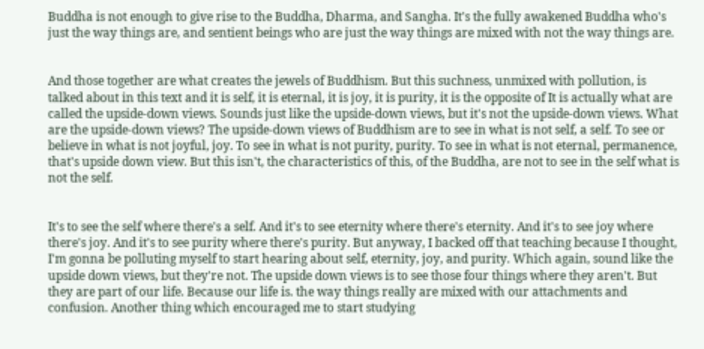Buddha is not enough to give rise to the Buddha, Dharma, and Sangha. It's the fully awakened Buddha who's just the way things are, and sentient beings who are just the way things are mixed with not the way things are.


And those together are what creates the jewels of Buddhism. But this suchness, unmixed with pollution, is talked about in this text and it is self, it is eternal, it is joy, it is purity, it is the opposite of It is actually what are called the upside-down views. Sounds just like the upside-down views, but it's not the upside-down views. What are the upside-down views? The upside-down views of Buddhism are to see in what is not self, a self. To see or believe in what is not joyful, joy. To see in what is not purity, purity. To see in what is not eternal, permanence, that's upside down view. But this isn't, the characteristics of this, of the Buddha, are not to see in the self what is not the self.


It's to see the self where there's a self. And it's to see eternity where there's eternity. And it's to see joy where there's joy. And it's to see purity where there's purity. But anyway, I backed off that teaching because I thought, I'm gonna be polluting myself to start hearing about self, eternity, joy, and purity. Which again, sound like the upside down views, but they're not. The upside down views is to see those four things where they aren't. But they are part of our life. Because our life is. the way things really are mixed with our attachments and confusion. Another thing which encouraged me to start studying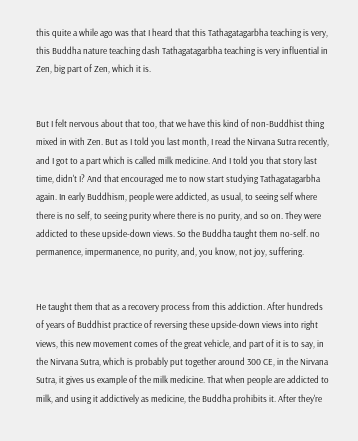this quite a while ago was that I heard that this Tathagatagarbha teaching is very, this Buddha nature teaching dash Tathagatagarbha teaching is very influential in Zen, big part of Zen, which it is.


But I felt nervous about that too, that we have this kind of non-Buddhist thing mixed in with Zen. But as I told you last month, I read the Nirvana Sutra recently, and I got to a part which is called milk medicine. And I told you that story last time, didn't I? And that encouraged me to now start studying Tathagatagarbha again. In early Buddhism, people were addicted, as usual, to seeing self where there is no self, to seeing purity where there is no purity, and so on. They were addicted to these upside-down views. So the Buddha taught them no-self. no permanence, impermanence, no purity, and, you know, not joy, suffering.


He taught them that as a recovery process from this addiction. After hundreds of years of Buddhist practice of reversing these upside-down views into right views, this new movement comes of the great vehicle, and part of it is to say, in the Nirvana Sutra, which is probably put together around 300 CE, in the Nirvana Sutra, it gives us example of the milk medicine. That when people are addicted to milk, and using it addictively as medicine, the Buddha prohibits it. After they're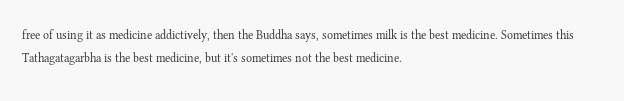free of using it as medicine addictively, then the Buddha says, sometimes milk is the best medicine. Sometimes this Tathagatagarbha is the best medicine, but it's sometimes not the best medicine.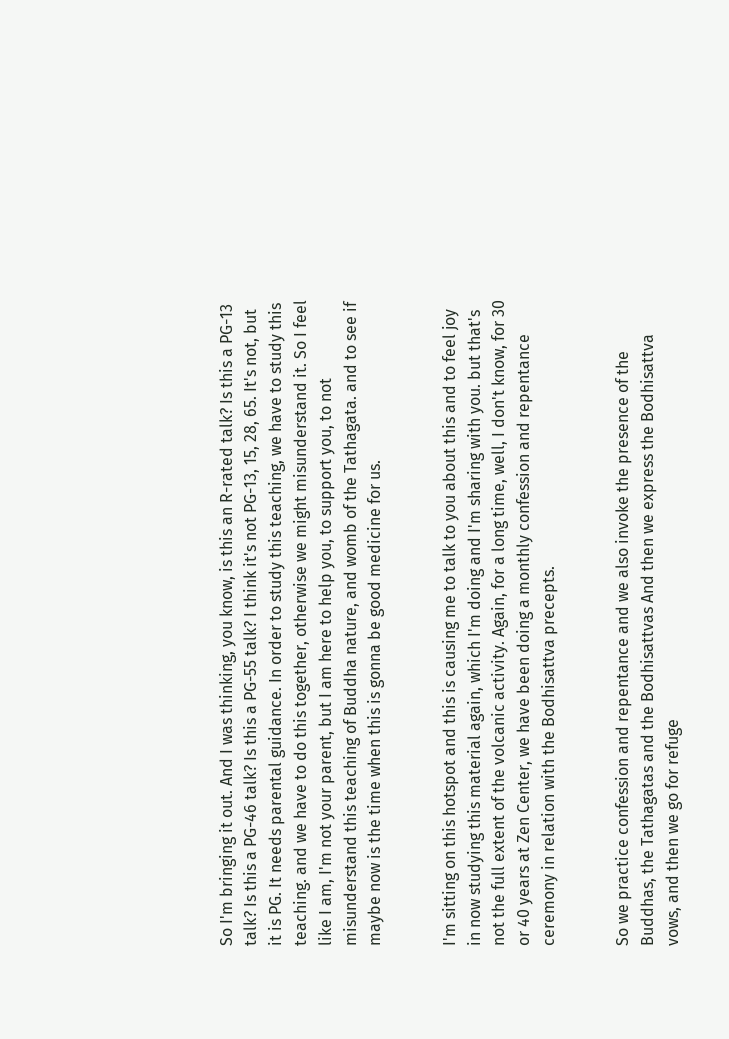So I'm bringing it out. And I was thinking, you know, is this an R-rated talk? Is this a PG-13 talk? Is this a PG-46 talk? Is this a PG-55 talk? I think it's not PG-13, 15, 28, 65. It's not, but it is PG. It needs parental guidance. In order to study this teaching, we have to study this teaching. and we have to do this together, otherwise we might misunderstand it. So I feel like I am, I'm not your parent, but I am here to help you, to support you, to not misunderstand this teaching of Buddha nature, and womb of the Tathagata. and to see if maybe now is the time when this is gonna be good medicine for us.


I'm sitting on this hotspot and this is causing me to talk to you about this and to feel joy in now studying this material again, which I'm doing and I'm sharing with you. but that's not the full extent of the volcanic activity. Again, for a long time, well, I don't know, for 30 or 40 years at Zen Center, we have been doing a monthly confession and repentance ceremony in relation with the Bodhisattva precepts.


So we practice confession and repentance and we also invoke the presence of the Buddhas, the Tathagatas and the Bodhisattvas And then we express the Bodhisattva vows, and then we go for refuge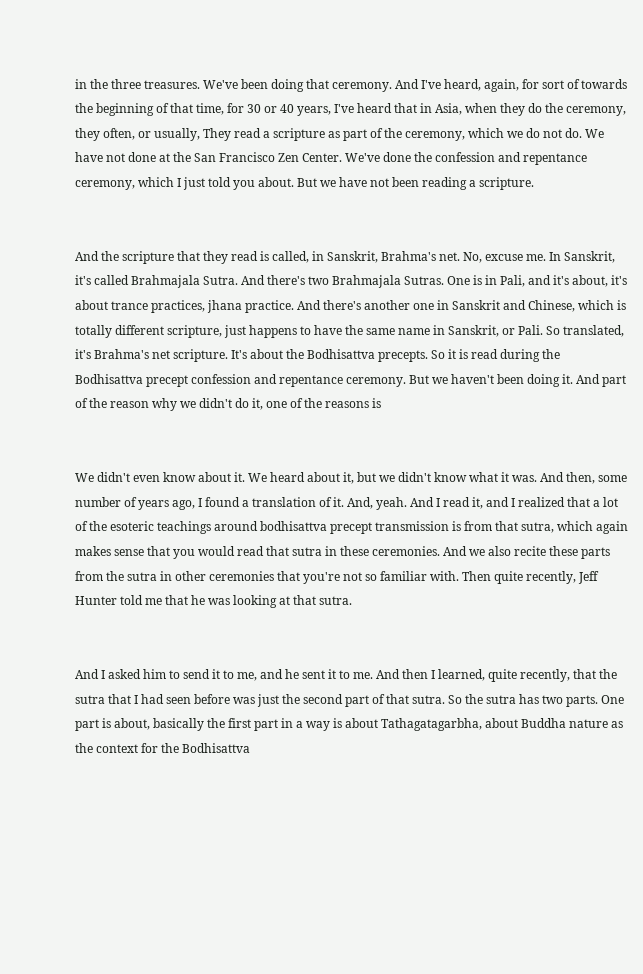in the three treasures. We've been doing that ceremony. And I've heard, again, for sort of towards the beginning of that time, for 30 or 40 years, I've heard that in Asia, when they do the ceremony, they often, or usually, They read a scripture as part of the ceremony, which we do not do. We have not done at the San Francisco Zen Center. We've done the confession and repentance ceremony, which I just told you about. But we have not been reading a scripture.


And the scripture that they read is called, in Sanskrit, Brahma's net. No, excuse me. In Sanskrit, it's called Brahmajala Sutra. And there's two Brahmajala Sutras. One is in Pali, and it's about, it's about trance practices, jhana practice. And there's another one in Sanskrit and Chinese, which is totally different scripture, just happens to have the same name in Sanskrit, or Pali. So translated, it's Brahma's net scripture. It's about the Bodhisattva precepts. So it is read during the Bodhisattva precept confession and repentance ceremony. But we haven't been doing it. And part of the reason why we didn't do it, one of the reasons is


We didn't even know about it. We heard about it, but we didn't know what it was. And then, some number of years ago, I found a translation of it. And, yeah. And I read it, and I realized that a lot of the esoteric teachings around bodhisattva precept transmission is from that sutra, which again makes sense that you would read that sutra in these ceremonies. And we also recite these parts from the sutra in other ceremonies that you're not so familiar with. Then quite recently, Jeff Hunter told me that he was looking at that sutra.


And I asked him to send it to me, and he sent it to me. And then I learned, quite recently, that the sutra that I had seen before was just the second part of that sutra. So the sutra has two parts. One part is about, basically the first part in a way is about Tathagatagarbha, about Buddha nature as the context for the Bodhisattva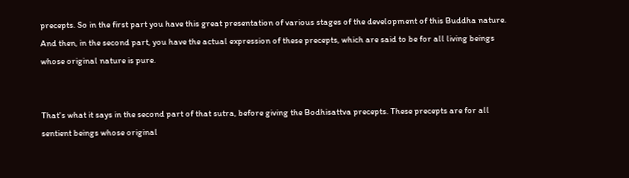precepts. So in the first part you have this great presentation of various stages of the development of this Buddha nature. And then, in the second part, you have the actual expression of these precepts, which are said to be for all living beings whose original nature is pure.


That's what it says in the second part of that sutra, before giving the Bodhisattva precepts. These precepts are for all sentient beings whose original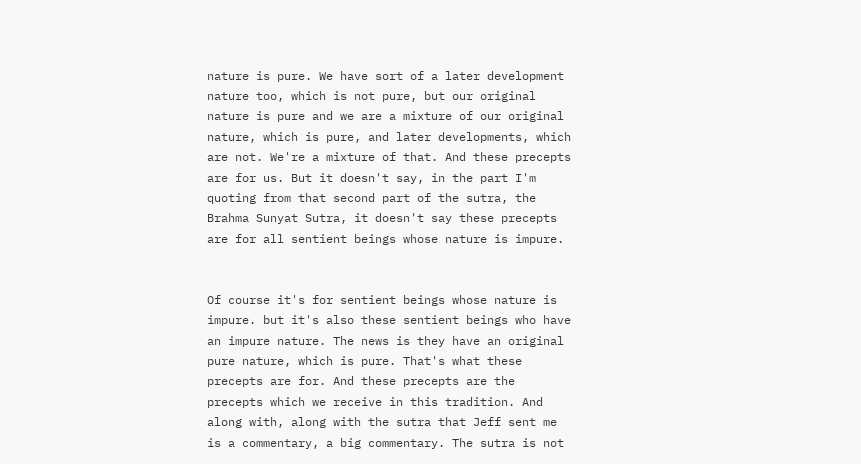nature is pure. We have sort of a later development nature too, which is not pure, but our original nature is pure and we are a mixture of our original nature, which is pure, and later developments, which are not. We're a mixture of that. And these precepts are for us. But it doesn't say, in the part I'm quoting from that second part of the sutra, the Brahma Sunyat Sutra, it doesn't say these precepts are for all sentient beings whose nature is impure.


Of course it's for sentient beings whose nature is impure. but it's also these sentient beings who have an impure nature. The news is they have an original pure nature, which is pure. That's what these precepts are for. And these precepts are the precepts which we receive in this tradition. And along with, along with the sutra that Jeff sent me is a commentary, a big commentary. The sutra is not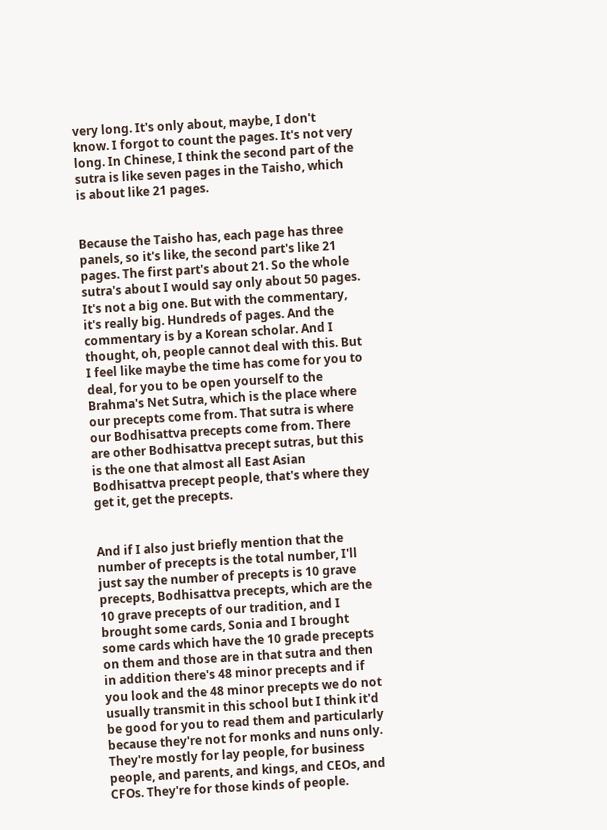very long. It's only about, maybe, I don't know. I forgot to count the pages. It's not very long. In Chinese, I think the second part of the sutra is like seven pages in the Taisho, which is about like 21 pages.


Because the Taisho has, each page has three panels, so it's like, the second part's like 21 pages. The first part's about 21. So the whole sutra's about I would say only about 50 pages. It's not a big one. But with the commentary, it's really big. Hundreds of pages. And the commentary is by a Korean scholar. And I thought, oh, people cannot deal with this. But I feel like maybe the time has come for you to deal, for you to be open yourself to the Brahma's Net Sutra, which is the place where our precepts come from. That sutra is where our Bodhisattva precepts come from. There are other Bodhisattva precept sutras, but this is the one that almost all East Asian Bodhisattva precept people, that's where they get it, get the precepts.


And if I also just briefly mention that the number of precepts is the total number, I'll just say the number of precepts is 10 grave precepts, Bodhisattva precepts, which are the 10 grave precepts of our tradition, and I brought some cards, Sonia and I brought some cards which have the 10 grade precepts on them and those are in that sutra and then in addition there's 48 minor precepts and if you look and the 48 minor precepts we do not usually transmit in this school but I think it'd be good for you to read them and particularly because they're not for monks and nuns only. They're mostly for lay people, for business people, and parents, and kings, and CEOs, and CFOs. They're for those kinds of people.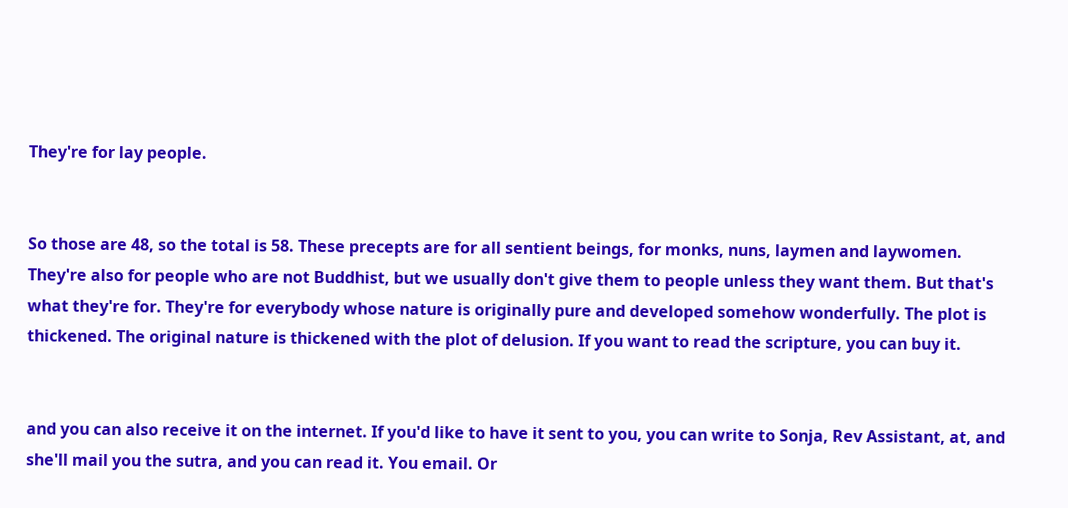They're for lay people.


So those are 48, so the total is 58. These precepts are for all sentient beings, for monks, nuns, laymen and laywomen. They're also for people who are not Buddhist, but we usually don't give them to people unless they want them. But that's what they're for. They're for everybody whose nature is originally pure and developed somehow wonderfully. The plot is thickened. The original nature is thickened with the plot of delusion. If you want to read the scripture, you can buy it.


and you can also receive it on the internet. If you'd like to have it sent to you, you can write to Sonja, Rev Assistant, at, and she'll mail you the sutra, and you can read it. You email. Or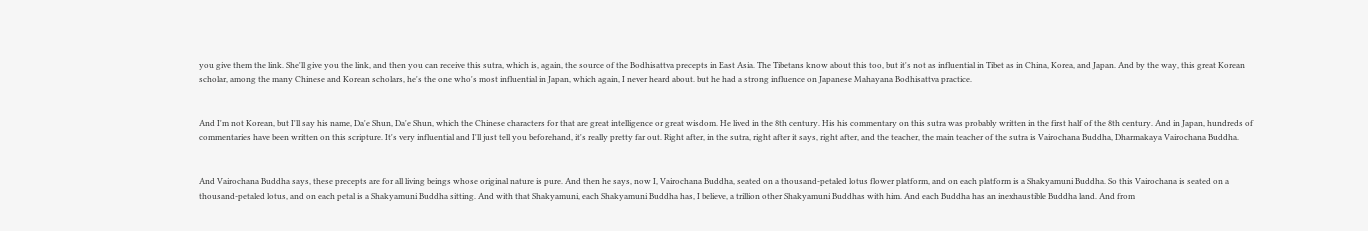you give them the link. She'll give you the link, and then you can receive this sutra, which is, again, the source of the Bodhisattva precepts in East Asia. The Tibetans know about this too, but it's not as influential in Tibet as in China, Korea, and Japan. And by the way, this great Korean scholar, among the many Chinese and Korean scholars, he's the one who's most influential in Japan, which again, I never heard about. but he had a strong influence on Japanese Mahayana Bodhisattva practice.


And I'm not Korean, but I'll say his name, Da'e Shun, Da'e Shun, which the Chinese characters for that are great intelligence or great wisdom. He lived in the 8th century. His his commentary on this sutra was probably written in the first half of the 8th century. And in Japan, hundreds of commentaries have been written on this scripture. It's very influential and I'll just tell you beforehand, it's really pretty far out. Right after, in the sutra, right after it says, right after, and the teacher, the main teacher of the sutra is Vairochana Buddha, Dharmakaya Vairochana Buddha.


And Vairochana Buddha says, these precepts are for all living beings whose original nature is pure. And then he says, now I, Vairochana Buddha, seated on a thousand-petaled lotus flower platform, and on each platform is a Shakyamuni Buddha. So this Vairochana is seated on a thousand-petaled lotus, and on each petal is a Shakyamuni Buddha sitting. And with that Shakyamuni, each Shakyamuni Buddha has, I believe, a trillion other Shakyamuni Buddhas with him. And each Buddha has an inexhaustible Buddha land. And from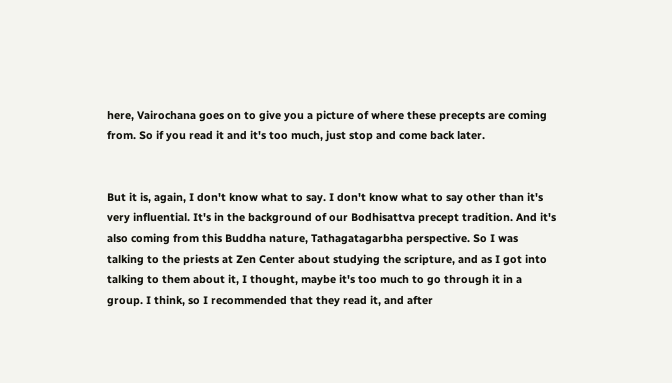here, Vairochana goes on to give you a picture of where these precepts are coming from. So if you read it and it's too much, just stop and come back later.


But it is, again, I don't know what to say. I don't know what to say other than it's very influential. It's in the background of our Bodhisattva precept tradition. And it's also coming from this Buddha nature, Tathagatagarbha perspective. So I was talking to the priests at Zen Center about studying the scripture, and as I got into talking to them about it, I thought, maybe it's too much to go through it in a group. I think, so I recommended that they read it, and after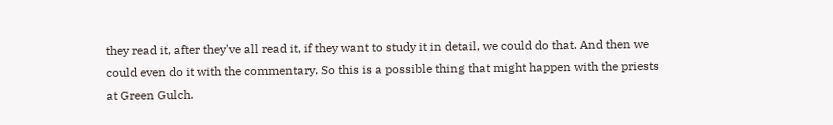they read it, after they've all read it, if they want to study it in detail, we could do that. And then we could even do it with the commentary. So this is a possible thing that might happen with the priests at Green Gulch.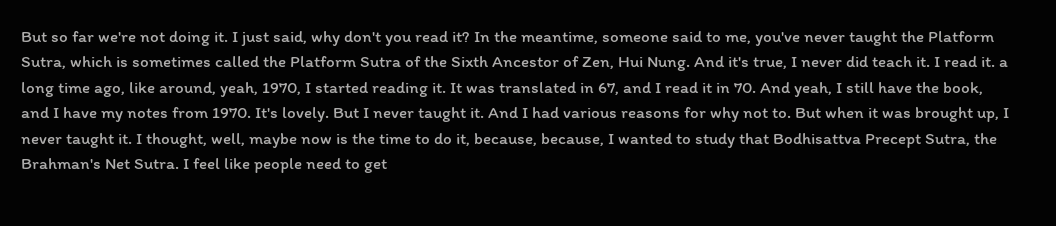But so far we're not doing it. I just said, why don't you read it? In the meantime, someone said to me, you've never taught the Platform Sutra, which is sometimes called the Platform Sutra of the Sixth Ancestor of Zen, Hui Nung. And it's true, I never did teach it. I read it. a long time ago, like around, yeah, 1970, I started reading it. It was translated in 67, and I read it in 70. And yeah, I still have the book, and I have my notes from 1970. It's lovely. But I never taught it. And I had various reasons for why not to. But when it was brought up, I never taught it. I thought, well, maybe now is the time to do it, because, because, I wanted to study that Bodhisattva Precept Sutra, the Brahman's Net Sutra. I feel like people need to get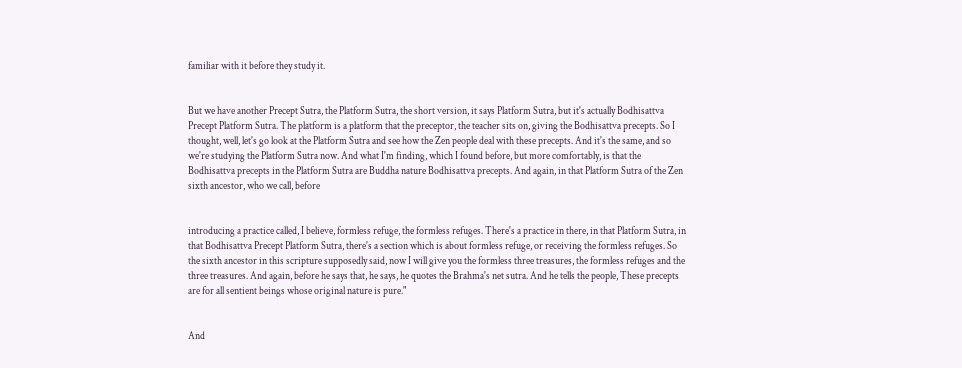familiar with it before they study it.


But we have another Precept Sutra, the Platform Sutra, the short version, it says Platform Sutra, but it's actually Bodhisattva Precept Platform Sutra. The platform is a platform that the preceptor, the teacher sits on, giving the Bodhisattva precepts. So I thought, well, let's go look at the Platform Sutra and see how the Zen people deal with these precepts. And it's the same, and so we're studying the Platform Sutra now. And what I'm finding, which I found before, but more comfortably, is that the Bodhisattva precepts in the Platform Sutra are Buddha nature Bodhisattva precepts. And again, in that Platform Sutra of the Zen sixth ancestor, who we call, before


introducing a practice called, I believe, formless refuge, the formless refuges. There's a practice in there, in that Platform Sutra, in that Bodhisattva Precept Platform Sutra, there's a section which is about formless refuge, or receiving the formless refuges. So the sixth ancestor in this scripture supposedly said, now I will give you the formless three treasures, the formless refuges and the three treasures. And again, before he says that, he says, he quotes the Brahma's net sutra. And he tells the people, These precepts are for all sentient beings whose original nature is pure."


And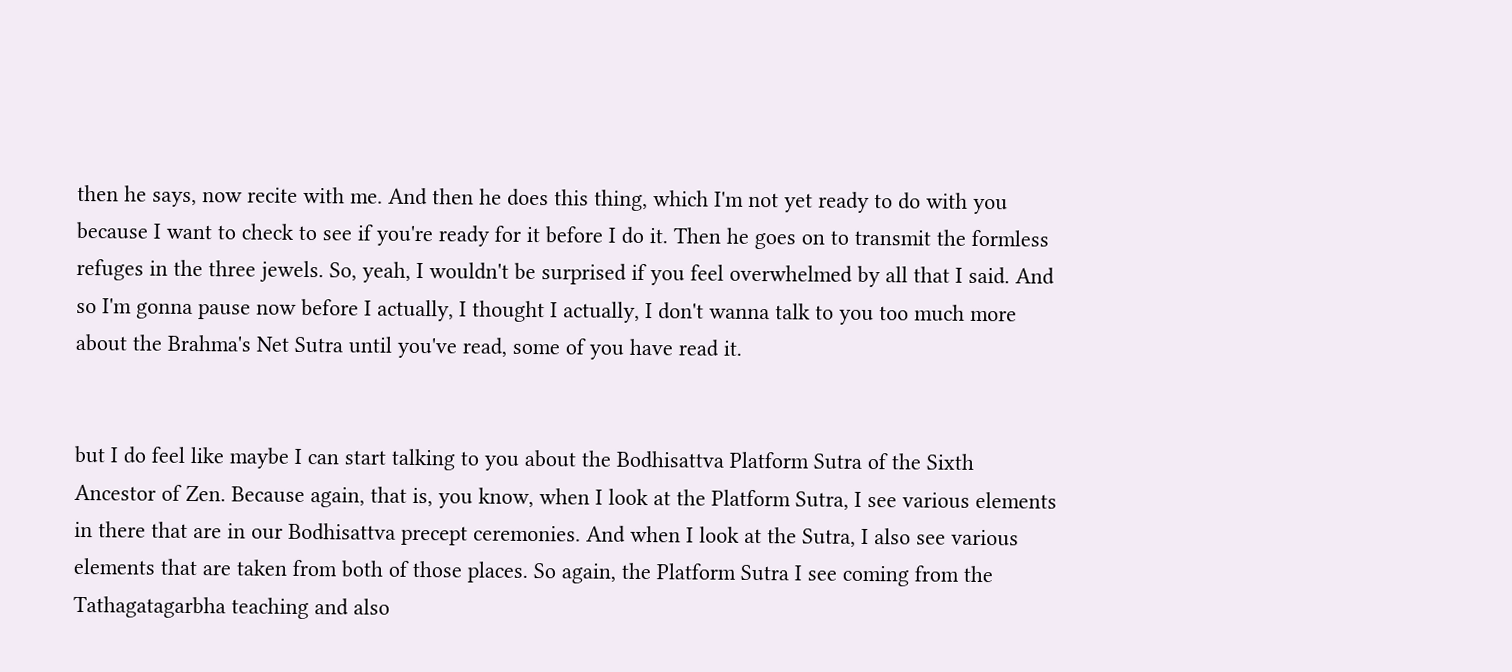then he says, now recite with me. And then he does this thing, which I'm not yet ready to do with you because I want to check to see if you're ready for it before I do it. Then he goes on to transmit the formless refuges in the three jewels. So, yeah, I wouldn't be surprised if you feel overwhelmed by all that I said. And so I'm gonna pause now before I actually, I thought I actually, I don't wanna talk to you too much more about the Brahma's Net Sutra until you've read, some of you have read it.


but I do feel like maybe I can start talking to you about the Bodhisattva Platform Sutra of the Sixth Ancestor of Zen. Because again, that is, you know, when I look at the Platform Sutra, I see various elements in there that are in our Bodhisattva precept ceremonies. And when I look at the Sutra, I also see various elements that are taken from both of those places. So again, the Platform Sutra I see coming from the Tathagatagarbha teaching and also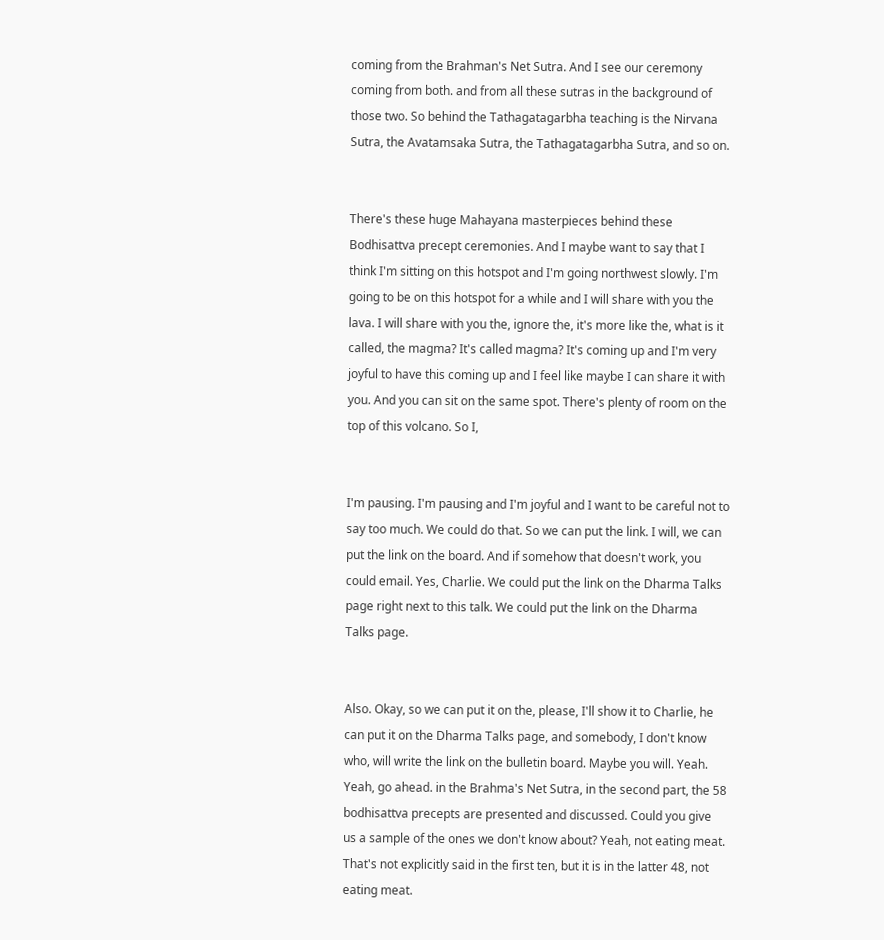coming from the Brahman's Net Sutra. And I see our ceremony coming from both. and from all these sutras in the background of those two. So behind the Tathagatagarbha teaching is the Nirvana Sutra, the Avatamsaka Sutra, the Tathagatagarbha Sutra, and so on.


There's these huge Mahayana masterpieces behind these Bodhisattva precept ceremonies. And I maybe want to say that I think I'm sitting on this hotspot and I'm going northwest slowly. I'm going to be on this hotspot for a while and I will share with you the lava. I will share with you the, ignore the, it's more like the, what is it called, the magma? It's called magma? It's coming up and I'm very joyful to have this coming up and I feel like maybe I can share it with you. And you can sit on the same spot. There's plenty of room on the top of this volcano. So I,


I'm pausing. I'm pausing and I'm joyful and I want to be careful not to say too much. We could do that. So we can put the link. I will, we can put the link on the board. And if somehow that doesn't work, you could email. Yes, Charlie. We could put the link on the Dharma Talks page right next to this talk. We could put the link on the Dharma Talks page.


Also. Okay, so we can put it on the, please, I'll show it to Charlie, he can put it on the Dharma Talks page, and somebody, I don't know who, will write the link on the bulletin board. Maybe you will. Yeah. Yeah, go ahead. in the Brahma's Net Sutra, in the second part, the 58 bodhisattva precepts are presented and discussed. Could you give us a sample of the ones we don't know about? Yeah, not eating meat. That's not explicitly said in the first ten, but it is in the latter 48, not eating meat.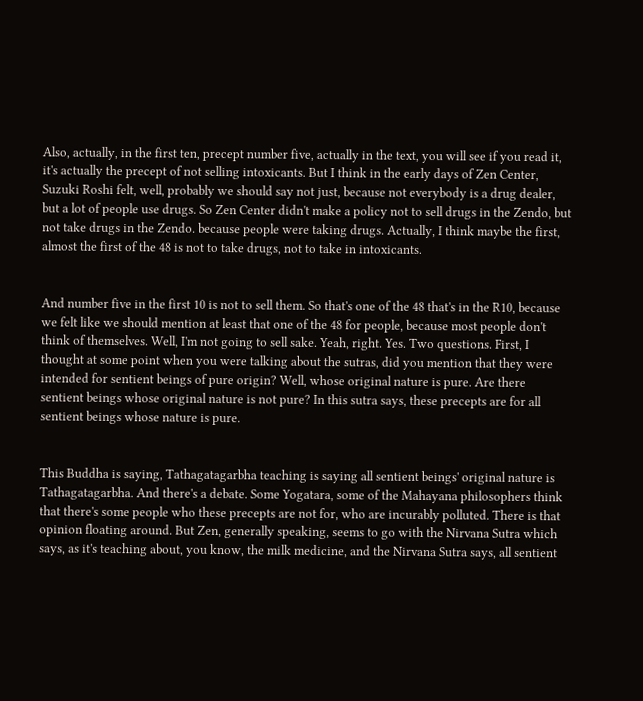Also, actually, in the first ten, precept number five, actually in the text, you will see if you read it, it's actually the precept of not selling intoxicants. But I think in the early days of Zen Center, Suzuki Roshi felt, well, probably we should say not just, because not everybody is a drug dealer, but a lot of people use drugs. So Zen Center didn't make a policy not to sell drugs in the Zendo, but not take drugs in the Zendo. because people were taking drugs. Actually, I think maybe the first, almost the first of the 48 is not to take drugs, not to take in intoxicants.


And number five in the first 10 is not to sell them. So that's one of the 48 that's in the R10, because we felt like we should mention at least that one of the 48 for people, because most people don't think of themselves. Well, I'm not going to sell sake. Yeah, right. Yes. Two questions. First, I thought at some point when you were talking about the sutras, did you mention that they were intended for sentient beings of pure origin? Well, whose original nature is pure. Are there sentient beings whose original nature is not pure? In this sutra says, these precepts are for all sentient beings whose nature is pure.


This Buddha is saying, Tathagatagarbha teaching is saying all sentient beings' original nature is Tathagatagarbha. And there's a debate. Some Yogatara, some of the Mahayana philosophers think that there's some people who these precepts are not for, who are incurably polluted. There is that opinion floating around. But Zen, generally speaking, seems to go with the Nirvana Sutra which says, as it's teaching about, you know, the milk medicine, and the Nirvana Sutra says, all sentient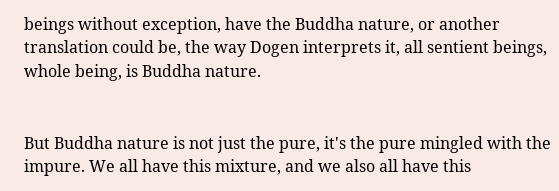beings without exception, have the Buddha nature, or another translation could be, the way Dogen interprets it, all sentient beings, whole being, is Buddha nature.


But Buddha nature is not just the pure, it's the pure mingled with the impure. We all have this mixture, and we also all have this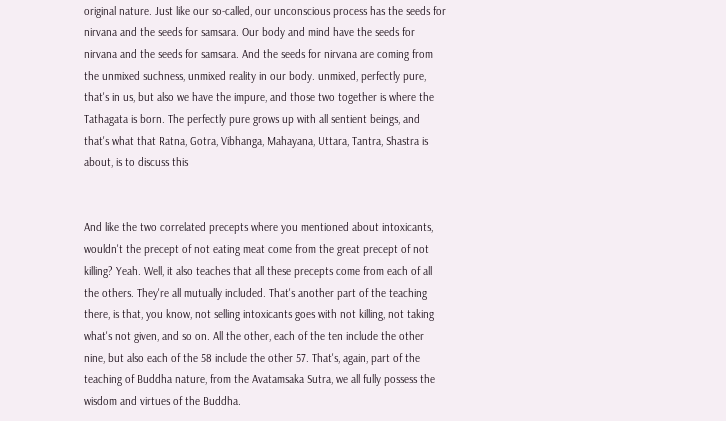original nature. Just like our so-called, our unconscious process has the seeds for nirvana and the seeds for samsara. Our body and mind have the seeds for nirvana and the seeds for samsara. And the seeds for nirvana are coming from the unmixed suchness, unmixed reality in our body. unmixed, perfectly pure, that's in us, but also we have the impure, and those two together is where the Tathagata is born. The perfectly pure grows up with all sentient beings, and that's what that Ratna, Gotra, Vibhanga, Mahayana, Uttara, Tantra, Shastra is about, is to discuss this


And like the two correlated precepts where you mentioned about intoxicants, wouldn't the precept of not eating meat come from the great precept of not killing? Yeah. Well, it also teaches that all these precepts come from each of all the others. They're all mutually included. That's another part of the teaching there, is that, you know, not selling intoxicants goes with not killing, not taking what's not given, and so on. All the other, each of the ten include the other nine, but also each of the 58 include the other 57. That's, again, part of the teaching of Buddha nature, from the Avatamsaka Sutra, we all fully possess the wisdom and virtues of the Buddha.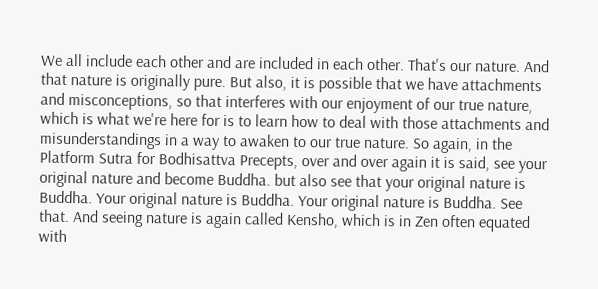We all include each other and are included in each other. That's our nature. And that nature is originally pure. But also, it is possible that we have attachments and misconceptions, so that interferes with our enjoyment of our true nature, which is what we're here for is to learn how to deal with those attachments and misunderstandings in a way to awaken to our true nature. So again, in the Platform Sutra for Bodhisattva Precepts, over and over again it is said, see your original nature and become Buddha. but also see that your original nature is Buddha. Your original nature is Buddha. Your original nature is Buddha. See that. And seeing nature is again called Kensho, which is in Zen often equated with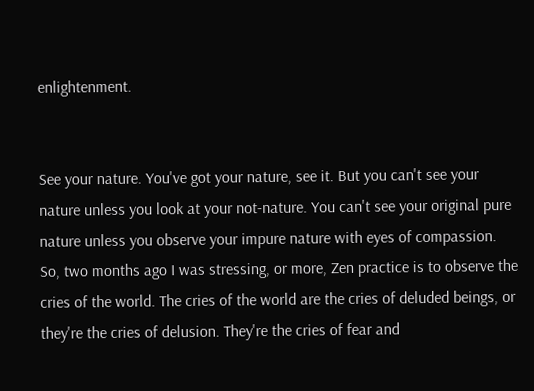enlightenment.


See your nature. You've got your nature, see it. But you can't see your nature unless you look at your not-nature. You can't see your original pure nature unless you observe your impure nature with eyes of compassion. So, two months ago I was stressing, or more, Zen practice is to observe the cries of the world. The cries of the world are the cries of deluded beings, or they're the cries of delusion. They're the cries of fear and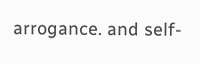arrogance. and self-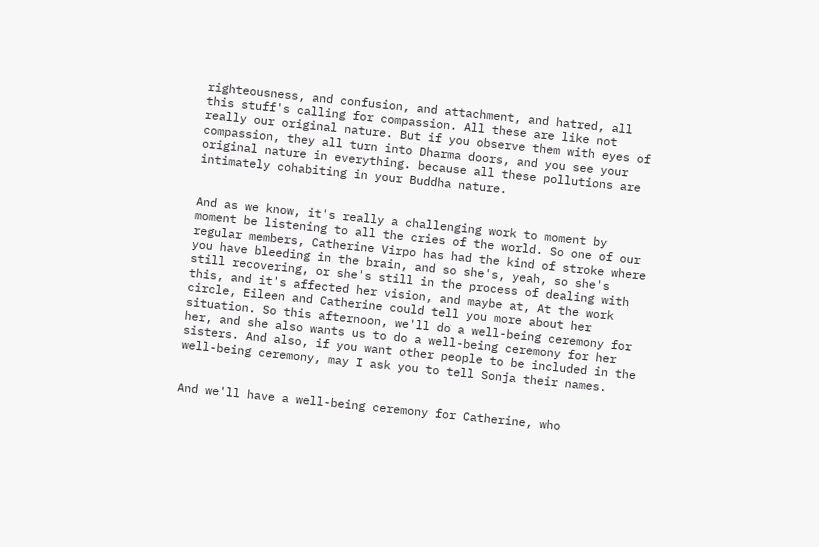righteousness, and confusion, and attachment, and hatred, all this stuff's calling for compassion. All these are like not really our original nature. But if you observe them with eyes of compassion, they all turn into Dharma doors, and you see your original nature in everything. because all these pollutions are intimately cohabiting in your Buddha nature.


And as we know, it's really a challenging work to moment by moment be listening to all the cries of the world. So one of our regular members, Catherine Virpo has had the kind of stroke where you have bleeding in the brain, and so she's, yeah, so she's still recovering, or she's still in the process of dealing with this, and it's affected her vision, and maybe at, At the work circle, Eileen and Catherine could tell you more about her situation. So this afternoon, we'll do a well-being ceremony for her, and she also wants us to do a well-being ceremony for her sisters. And also, if you want other people to be included in the well-being ceremony, may I ask you to tell Sonja their names.


And we'll have a well-being ceremony for Catherine, who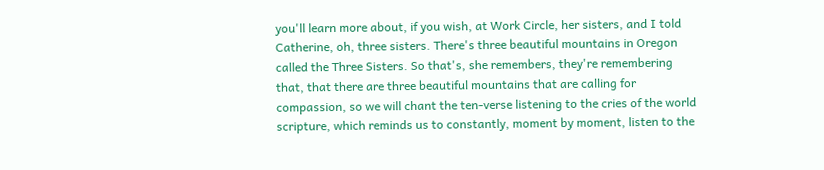you'll learn more about, if you wish, at Work Circle, her sisters, and I told Catherine, oh, three sisters. There's three beautiful mountains in Oregon called the Three Sisters. So that's, she remembers, they're remembering that, that there are three beautiful mountains that are calling for compassion, so we will chant the ten-verse listening to the cries of the world scripture, which reminds us to constantly, moment by moment, listen to the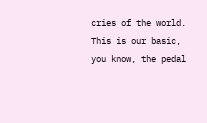cries of the world. This is our basic, you know, the pedal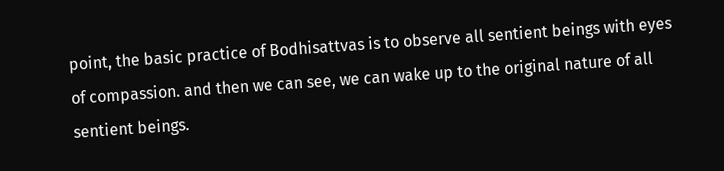point, the basic practice of Bodhisattvas is to observe all sentient beings with eyes of compassion. and then we can see, we can wake up to the original nature of all sentient beings.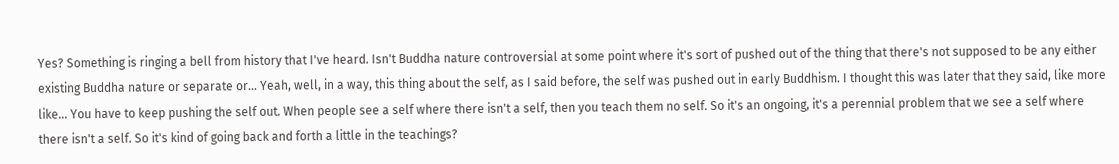Yes? Something is ringing a bell from history that I've heard. Isn't Buddha nature controversial at some point where it's sort of pushed out of the thing that there's not supposed to be any either existing Buddha nature or separate or... Yeah, well, in a way, this thing about the self, as I said before, the self was pushed out in early Buddhism. I thought this was later that they said, like more like... You have to keep pushing the self out. When people see a self where there isn't a self, then you teach them no self. So it's an ongoing, it's a perennial problem that we see a self where there isn't a self. So it's kind of going back and forth a little in the teachings?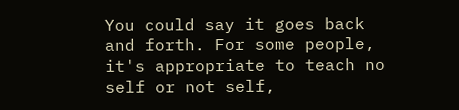You could say it goes back and forth. For some people, it's appropriate to teach no self or not self,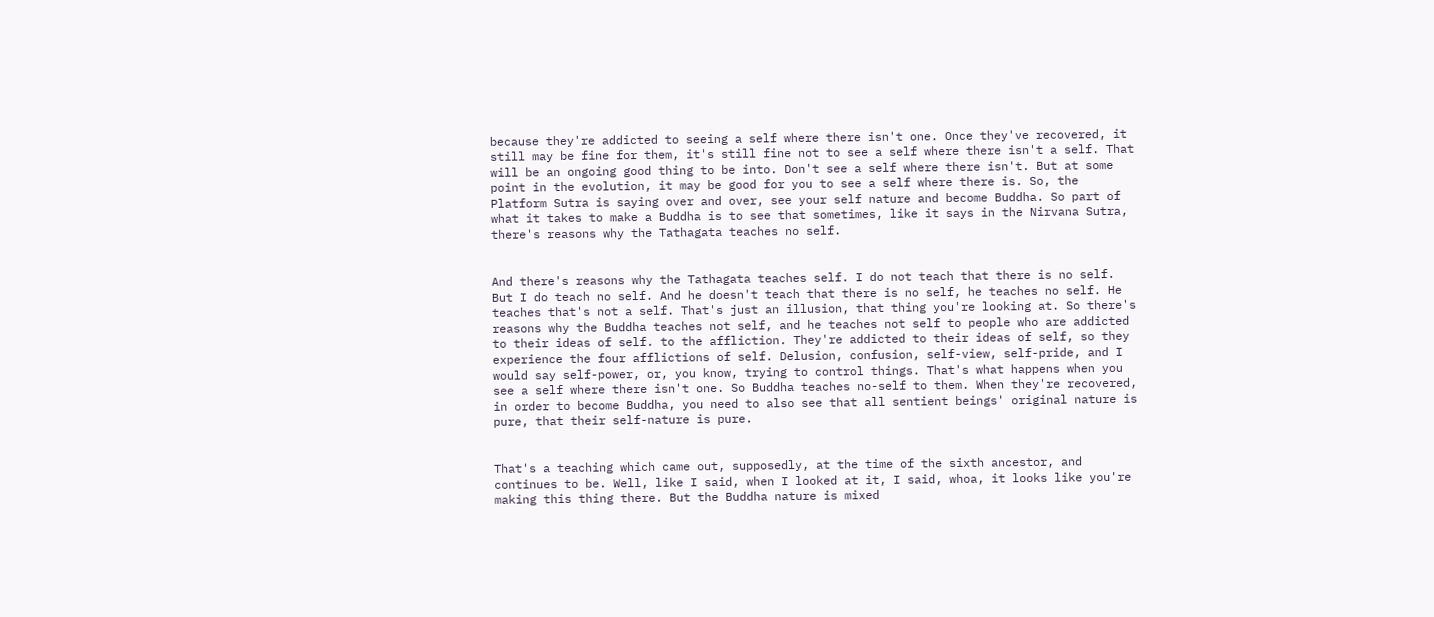because they're addicted to seeing a self where there isn't one. Once they've recovered, it still may be fine for them, it's still fine not to see a self where there isn't a self. That will be an ongoing good thing to be into. Don't see a self where there isn't. But at some point in the evolution, it may be good for you to see a self where there is. So, the Platform Sutra is saying over and over, see your self nature and become Buddha. So part of what it takes to make a Buddha is to see that sometimes, like it says in the Nirvana Sutra, there's reasons why the Tathagata teaches no self.


And there's reasons why the Tathagata teaches self. I do not teach that there is no self. But I do teach no self. And he doesn't teach that there is no self, he teaches no self. He teaches that's not a self. That's just an illusion, that thing you're looking at. So there's reasons why the Buddha teaches not self, and he teaches not self to people who are addicted to their ideas of self. to the affliction. They're addicted to their ideas of self, so they experience the four afflictions of self. Delusion, confusion, self-view, self-pride, and I would say self-power, or, you know, trying to control things. That's what happens when you see a self where there isn't one. So Buddha teaches no-self to them. When they're recovered, in order to become Buddha, you need to also see that all sentient beings' original nature is pure, that their self-nature is pure.


That's a teaching which came out, supposedly, at the time of the sixth ancestor, and continues to be. Well, like I said, when I looked at it, I said, whoa, it looks like you're making this thing there. But the Buddha nature is mixed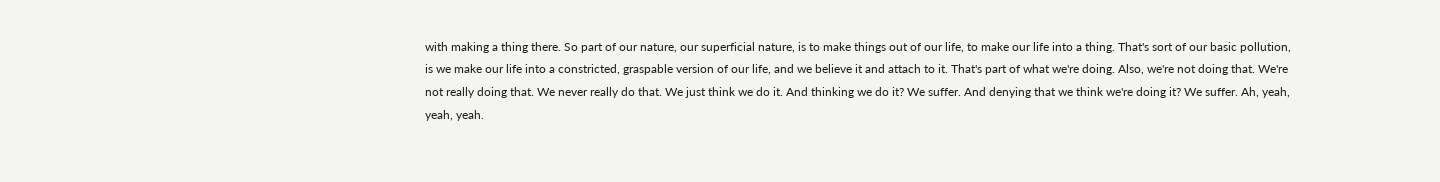with making a thing there. So part of our nature, our superficial nature, is to make things out of our life, to make our life into a thing. That's sort of our basic pollution, is we make our life into a constricted, graspable version of our life, and we believe it and attach to it. That's part of what we're doing. Also, we're not doing that. We're not really doing that. We never really do that. We just think we do it. And thinking we do it? We suffer. And denying that we think we're doing it? We suffer. Ah, yeah, yeah, yeah.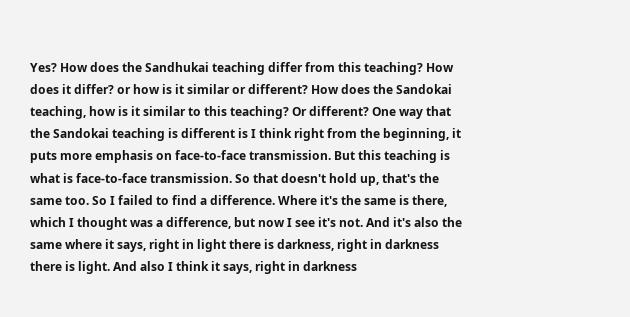Yes? How does the Sandhukai teaching differ from this teaching? How does it differ? or how is it similar or different? How does the Sandokai teaching, how is it similar to this teaching? Or different? One way that the Sandokai teaching is different is I think right from the beginning, it puts more emphasis on face-to-face transmission. But this teaching is what is face-to-face transmission. So that doesn't hold up, that's the same too. So I failed to find a difference. Where it's the same is there, which I thought was a difference, but now I see it's not. And it's also the same where it says, right in light there is darkness, right in darkness there is light. And also I think it says, right in darkness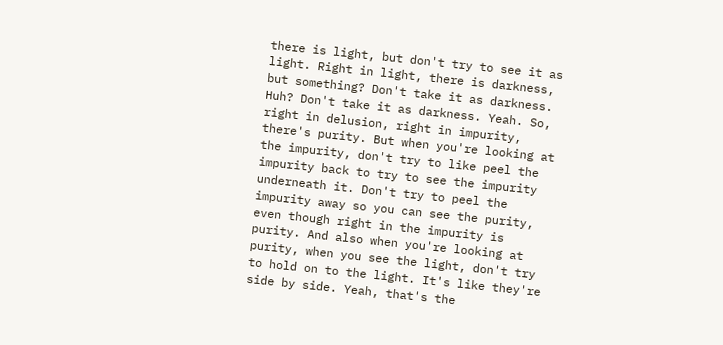there is light, but don't try to see it as light. Right in light, there is darkness, but something? Don't take it as darkness. Huh? Don't take it as darkness. Yeah. So, right in delusion, right in impurity, there's purity. But when you're looking at the impurity, don't try to like peel the impurity back to try to see the impurity underneath it. Don't try to peel the impurity away so you can see the purity, even though right in the impurity is purity. And also when you're looking at purity, when you see the light, don't try to hold on to the light. It's like they're side by side. Yeah, that's the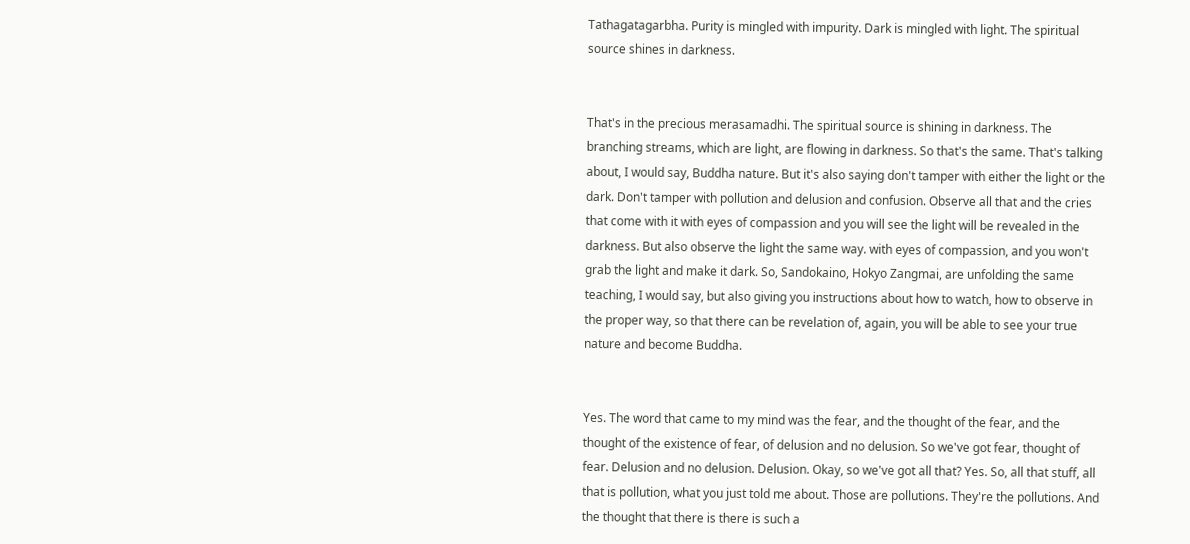Tathagatagarbha. Purity is mingled with impurity. Dark is mingled with light. The spiritual source shines in darkness.


That's in the precious merasamadhi. The spiritual source is shining in darkness. The branching streams, which are light, are flowing in darkness. So that's the same. That's talking about, I would say, Buddha nature. But it's also saying don't tamper with either the light or the dark. Don't tamper with pollution and delusion and confusion. Observe all that and the cries that come with it with eyes of compassion and you will see the light will be revealed in the darkness. But also observe the light the same way. with eyes of compassion, and you won't grab the light and make it dark. So, Sandokaino, Hokyo Zangmai, are unfolding the same teaching, I would say, but also giving you instructions about how to watch, how to observe in the proper way, so that there can be revelation of, again, you will be able to see your true nature and become Buddha.


Yes. The word that came to my mind was the fear, and the thought of the fear, and the thought of the existence of fear, of delusion and no delusion. So we've got fear, thought of fear. Delusion and no delusion. Delusion. Okay, so we've got all that? Yes. So, all that stuff, all that is pollution, what you just told me about. Those are pollutions. They're the pollutions. And the thought that there is there is such a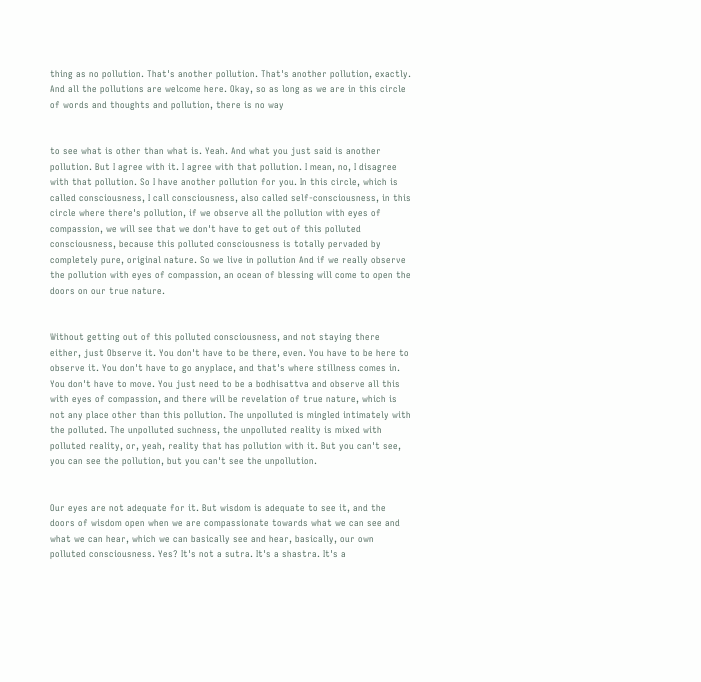thing as no pollution. That's another pollution. That's another pollution, exactly. And all the pollutions are welcome here. Okay, so as long as we are in this circle of words and thoughts and pollution, there is no way


to see what is other than what is. Yeah. And what you just said is another pollution. But I agree with it. I agree with that pollution. I mean, no, I disagree with that pollution. So I have another pollution for you. In this circle, which is called consciousness, I call consciousness, also called self-consciousness, in this circle where there's pollution, if we observe all the pollution with eyes of compassion, we will see that we don't have to get out of this polluted consciousness, because this polluted consciousness is totally pervaded by completely pure, original nature. So we live in pollution And if we really observe the pollution with eyes of compassion, an ocean of blessing will come to open the doors on our true nature.


Without getting out of this polluted consciousness, and not staying there either, just Observe it. You don't have to be there, even. You have to be here to observe it. You don't have to go anyplace, and that's where stillness comes in. You don't have to move. You just need to be a bodhisattva and observe all this with eyes of compassion, and there will be revelation of true nature, which is not any place other than this pollution. The unpolluted is mingled intimately with the polluted. The unpolluted suchness, the unpolluted reality is mixed with polluted reality, or, yeah, reality that has pollution with it. But you can't see, you can see the pollution, but you can't see the unpollution.


Our eyes are not adequate for it. But wisdom is adequate to see it, and the doors of wisdom open when we are compassionate towards what we can see and what we can hear, which we can basically see and hear, basically, our own polluted consciousness. Yes? It's not a sutra. It's a shastra. It's a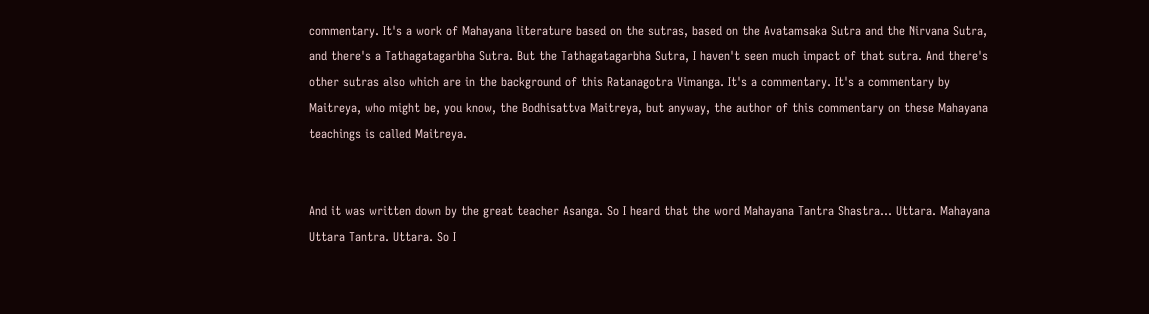commentary. It's a work of Mahayana literature based on the sutras, based on the Avatamsaka Sutra and the Nirvana Sutra, and there's a Tathagatagarbha Sutra. But the Tathagatagarbha Sutra, I haven't seen much impact of that sutra. And there's other sutras also which are in the background of this Ratanagotra Vimanga. It's a commentary. It's a commentary by Maitreya, who might be, you know, the Bodhisattva Maitreya, but anyway, the author of this commentary on these Mahayana teachings is called Maitreya.


And it was written down by the great teacher Asanga. So I heard that the word Mahayana Tantra Shastra... Uttara. Mahayana Uttara Tantra. Uttara. So I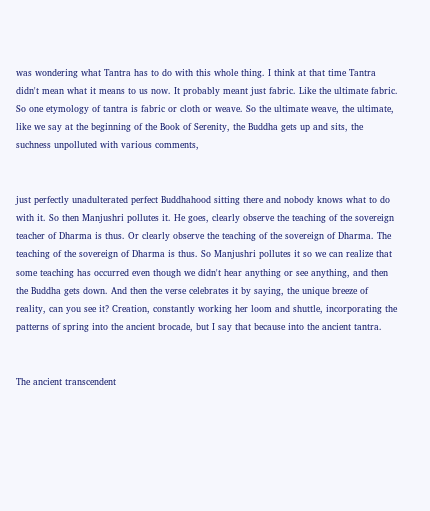was wondering what Tantra has to do with this whole thing. I think at that time Tantra didn't mean what it means to us now. It probably meant just fabric. Like the ultimate fabric. So one etymology of tantra is fabric or cloth or weave. So the ultimate weave, the ultimate, like we say at the beginning of the Book of Serenity, the Buddha gets up and sits, the suchness unpolluted with various comments,


just perfectly unadulterated perfect Buddhahood sitting there and nobody knows what to do with it. So then Manjushri pollutes it. He goes, clearly observe the teaching of the sovereign teacher of Dharma is thus. Or clearly observe the teaching of the sovereign of Dharma. The teaching of the sovereign of Dharma is thus. So Manjushri pollutes it so we can realize that some teaching has occurred even though we didn't hear anything or see anything, and then the Buddha gets down. And then the verse celebrates it by saying, the unique breeze of reality, can you see it? Creation, constantly working her loom and shuttle, incorporating the patterns of spring into the ancient brocade, but I say that because into the ancient tantra.


The ancient transcendent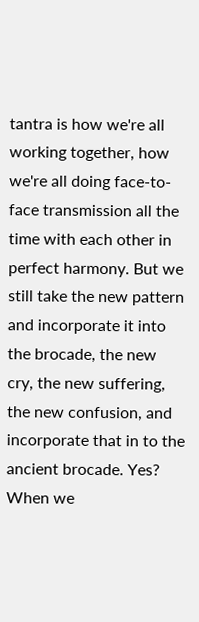tantra is how we're all working together, how we're all doing face-to-face transmission all the time with each other in perfect harmony. But we still take the new pattern and incorporate it into the brocade, the new cry, the new suffering, the new confusion, and incorporate that in to the ancient brocade. Yes? When we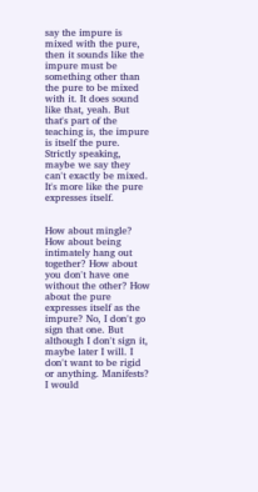say the impure is mixed with the pure, then it sounds like the impure must be something other than the pure to be mixed with it. It does sound like that, yeah. But that's part of the teaching is, the impure is itself the pure. Strictly speaking, maybe we say they can't exactly be mixed. It's more like the pure expresses itself.


How about mingle? How about being intimately hang out together? How about you don't have one without the other? How about the pure expresses itself as the impure? No, I don't go sign that one. But although I don't sign it, maybe later I will. I don't want to be rigid or anything. Manifests? I would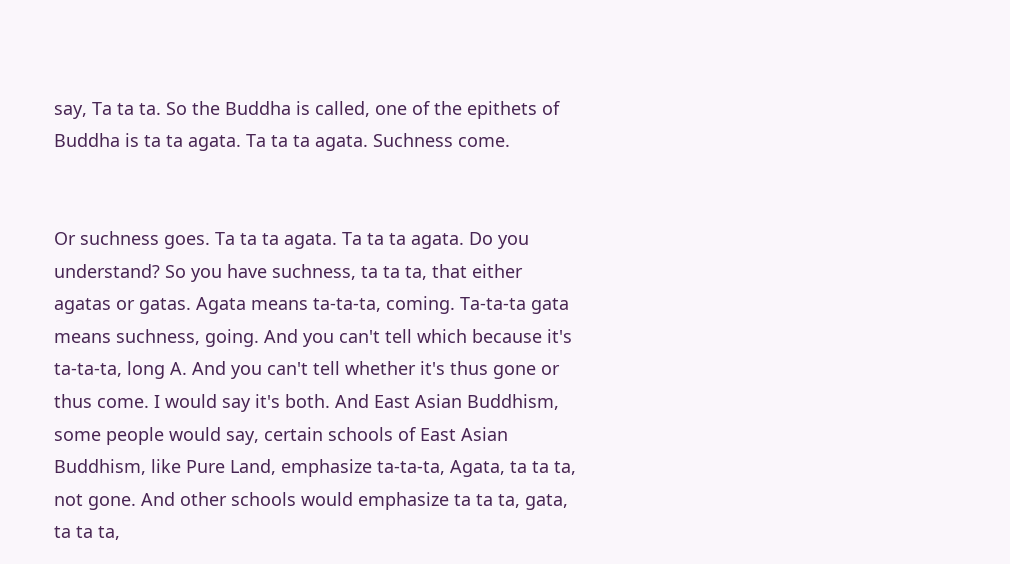say, Ta ta ta. So the Buddha is called, one of the epithets of Buddha is ta ta agata. Ta ta ta agata. Suchness come.


Or suchness goes. Ta ta ta agata. Ta ta ta agata. Do you understand? So you have suchness, ta ta ta, that either agatas or gatas. Agata means ta-ta-ta, coming. Ta-ta-ta gata means suchness, going. And you can't tell which because it's ta-ta-ta, long A. And you can't tell whether it's thus gone or thus come. I would say it's both. And East Asian Buddhism, some people would say, certain schools of East Asian Buddhism, like Pure Land, emphasize ta-ta-ta, Agata, ta ta ta, not gone. And other schools would emphasize ta ta ta, gata, ta ta ta,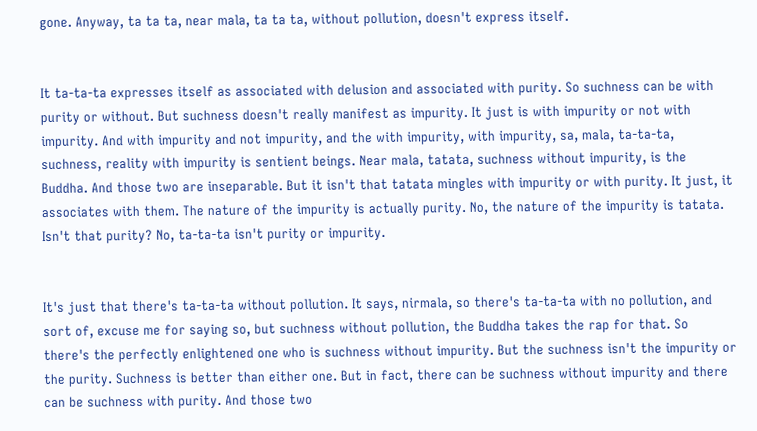gone. Anyway, ta ta ta, near mala, ta ta ta, without pollution, doesn't express itself.


It ta-ta-ta expresses itself as associated with delusion and associated with purity. So suchness can be with purity or without. But suchness doesn't really manifest as impurity. It just is with impurity or not with impurity. And with impurity and not impurity, and the with impurity, with impurity, sa, mala, ta-ta-ta, suchness, reality with impurity is sentient beings. Near mala, tatata, suchness without impurity, is the Buddha. And those two are inseparable. But it isn't that tatata mingles with impurity or with purity. It just, it associates with them. The nature of the impurity is actually purity. No, the nature of the impurity is tatata. Isn't that purity? No, ta-ta-ta isn't purity or impurity.


It's just that there's ta-ta-ta without pollution. It says, nirmala, so there's ta-ta-ta with no pollution, and sort of, excuse me for saying so, but suchness without pollution, the Buddha takes the rap for that. So there's the perfectly enlightened one who is suchness without impurity. But the suchness isn't the impurity or the purity. Suchness is better than either one. But in fact, there can be suchness without impurity and there can be suchness with purity. And those two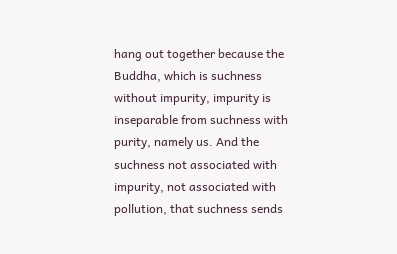hang out together because the Buddha, which is suchness without impurity, impurity is inseparable from suchness with purity, namely us. And the suchness not associated with impurity, not associated with pollution, that suchness sends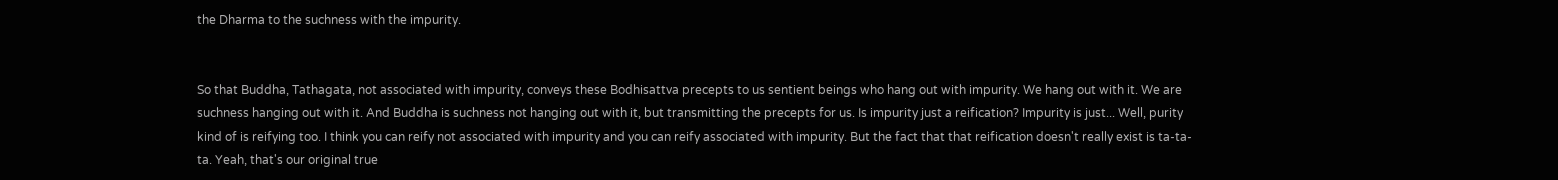the Dharma to the suchness with the impurity.


So that Buddha, Tathagata, not associated with impurity, conveys these Bodhisattva precepts to us sentient beings who hang out with impurity. We hang out with it. We are suchness hanging out with it. And Buddha is suchness not hanging out with it, but transmitting the precepts for us. Is impurity just a reification? Impurity is just... Well, purity kind of is reifying too. I think you can reify not associated with impurity and you can reify associated with impurity. But the fact that that reification doesn't really exist is ta-ta-ta. Yeah, that's our original true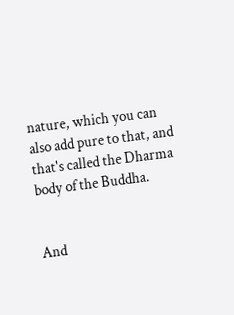nature, which you can also add pure to that, and that's called the Dharma body of the Buddha.


And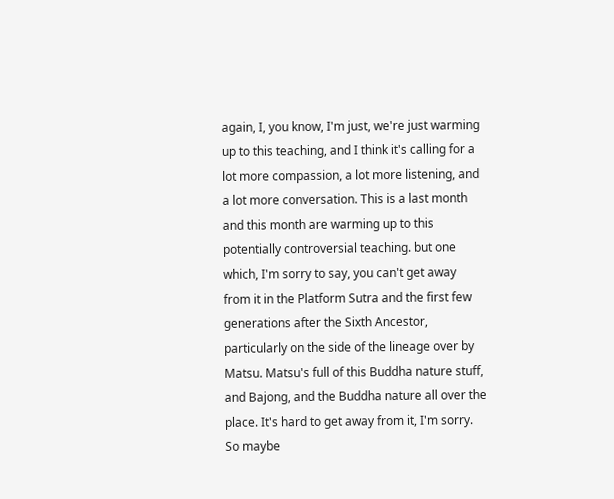again, I, you know, I'm just, we're just warming up to this teaching, and I think it's calling for a lot more compassion, a lot more listening, and a lot more conversation. This is a last month and this month are warming up to this potentially controversial teaching. but one which, I'm sorry to say, you can't get away from it in the Platform Sutra and the first few generations after the Sixth Ancestor, particularly on the side of the lineage over by Matsu. Matsu's full of this Buddha nature stuff, and Bajong, and the Buddha nature all over the place. It's hard to get away from it, I'm sorry. So maybe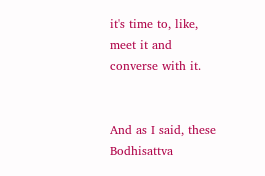it's time to, like, meet it and converse with it.


And as I said, these Bodhisattva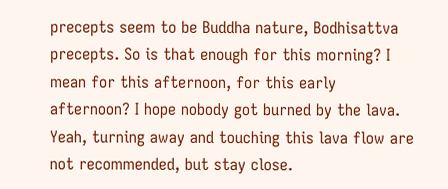precepts seem to be Buddha nature, Bodhisattva precepts. So is that enough for this morning? I mean for this afternoon, for this early afternoon? I hope nobody got burned by the lava. Yeah, turning away and touching this lava flow are not recommended, but stay close.